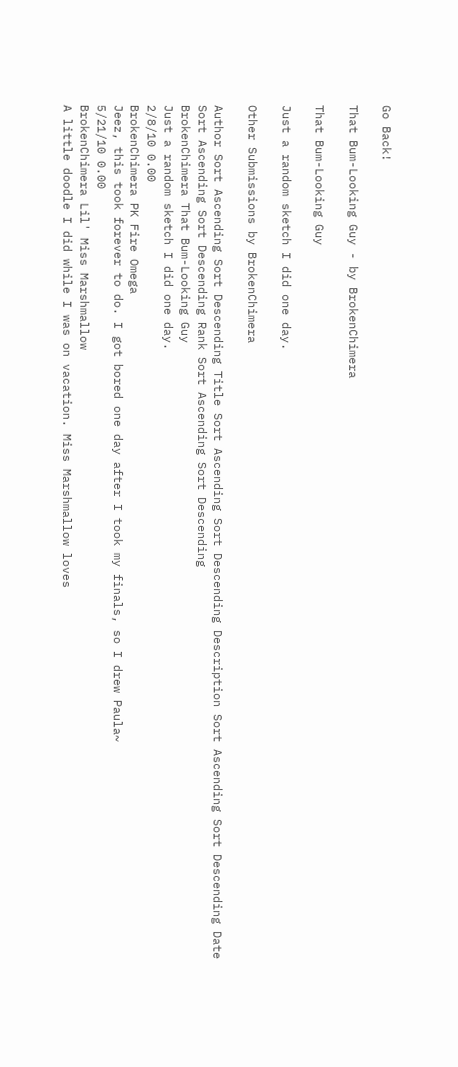Go Back!

That Bum-Looking Guy - by BrokenChimera

That Bum-Looking Guy

Just a random sketch I did one day.

Other Submissions by BrokenChimera

Author Sort Ascending Sort Descending Title Sort Ascending Sort Descending Description Sort Ascending Sort Descending Date Sort Ascending Sort Descending Rank Sort Ascending Sort Descending
BrokenChimera That Bum-Looking Guy
Just a random sketch I did one day.
2/8/10 0.00
BrokenChimera PK Fire Omega
Jeez, this took forever to do. I got bored one day after I took my finals, so I drew Paula~
5/21/10 0.00
BrokenChimera Lil' Miss Marshmallow
A little doodle I did while I was on vacation. Miss Marshmallow loves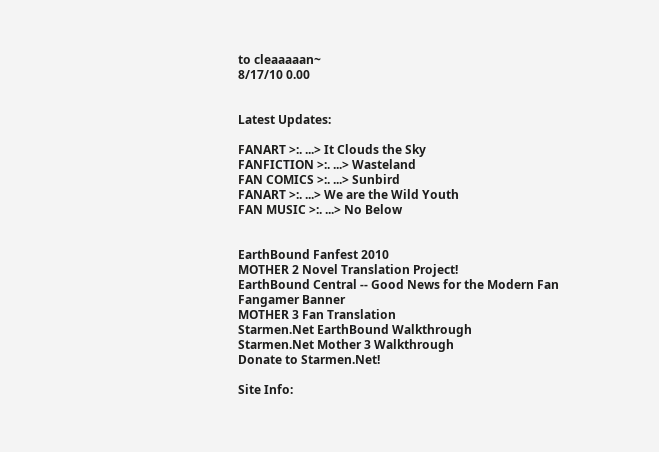to cleaaaaan~
8/17/10 0.00


Latest Updates:

FANART >:. ...> It Clouds the Sky
FANFICTION >:. ...> Wasteland
FAN COMICS >:. ...> Sunbird
FANART >:. ...> We are the Wild Youth
FAN MUSIC >:. ...> No Below


EarthBound Fanfest 2010
MOTHER 2 Novel Translation Project!
EarthBound Central -- Good News for the Modern Fan
Fangamer Banner
MOTHER 3 Fan Translation
Starmen.Net EarthBound Walkthrough
Starmen.Net Mother 3 Walkthrough
Donate to Starmen.Net!

Site Info: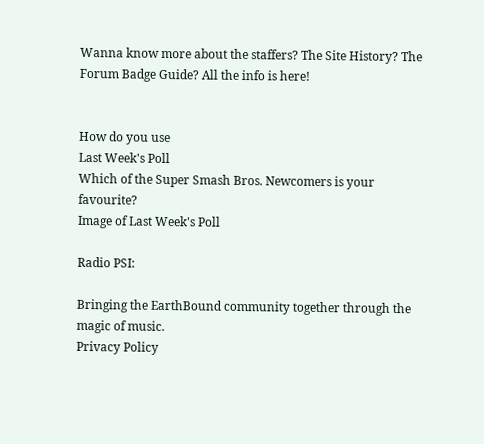Wanna know more about the staffers? The Site History? The Forum Badge Guide? All the info is here!


How do you use
Last Week's Poll
Which of the Super Smash Bros. Newcomers is your favourite?
Image of Last Week's Poll

Radio PSI:

Bringing the EarthBound community together through the magic of music.
Privacy Policy